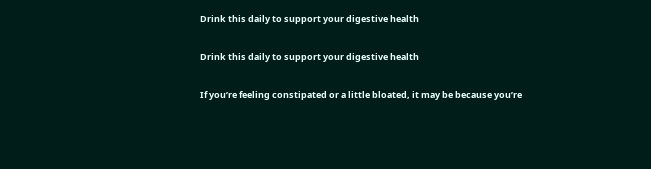Drink this daily to support your digestive health

Drink this daily to support your digestive health

If you’re feeling constipated or a little bloated, it may be because you’re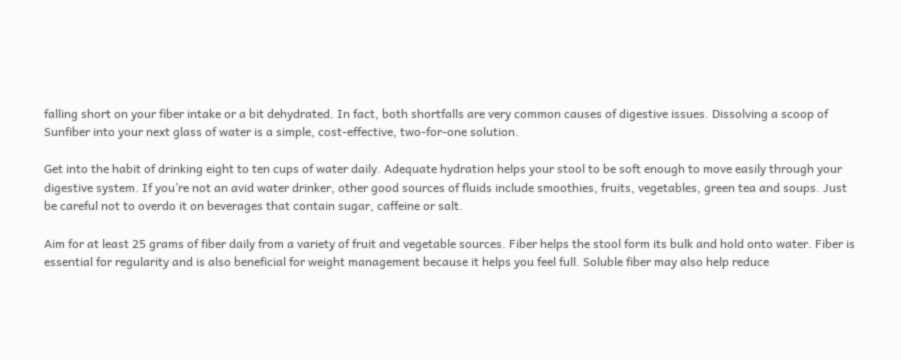falling short on your fiber intake or a bit dehydrated. In fact, both shortfalls are very common causes of digestive issues. Dissolving a scoop of Sunfiber into your next glass of water is a simple, cost-effective, two-for-one solution.

Get into the habit of drinking eight to ten cups of water daily. Adequate hydration helps your stool to be soft enough to move easily through your digestive system. If you’re not an avid water drinker, other good sources of fluids include smoothies, fruits, vegetables, green tea and soups. Just be careful not to overdo it on beverages that contain sugar, caffeine or salt.

Aim for at least 25 grams of fiber daily from a variety of fruit and vegetable sources. Fiber helps the stool form its bulk and hold onto water. Fiber is essential for regularity and is also beneficial for weight management because it helps you feel full. Soluble fiber may also help reduce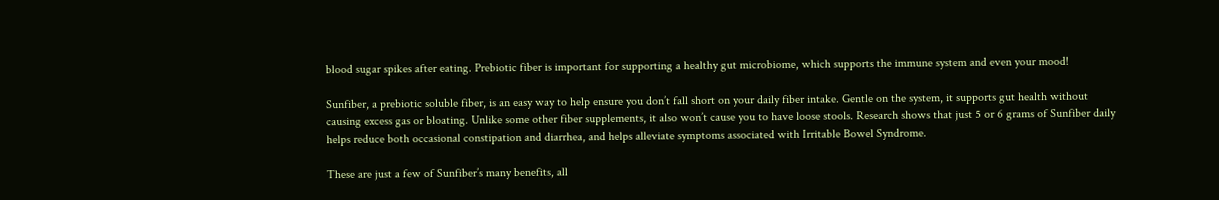blood sugar spikes after eating. Prebiotic fiber is important for supporting a healthy gut microbiome, which supports the immune system and even your mood!

Sunfiber, a prebiotic soluble fiber, is an easy way to help ensure you don’t fall short on your daily fiber intake. Gentle on the system, it supports gut health without causing excess gas or bloating. Unlike some other fiber supplements, it also won’t cause you to have loose stools. Research shows that just 5 or 6 grams of Sunfiber daily helps reduce both occasional constipation and diarrhea, and helps alleviate symptoms associated with Irritable Bowel Syndrome.

These are just a few of Sunfiber’s many benefits, all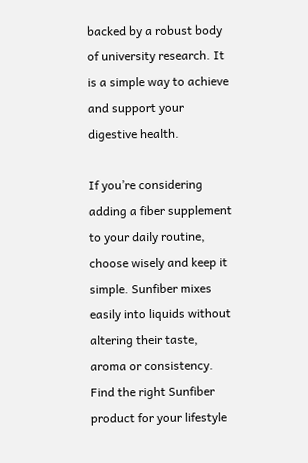backed by a robust body of university research. It is a simple way to achieve and support your digestive health.

If you’re considering adding a fiber supplement to your daily routine, choose wisely and keep it simple. Sunfiber mixes easily into liquids without altering their taste, aroma or consistency. Find the right Sunfiber product for your lifestyle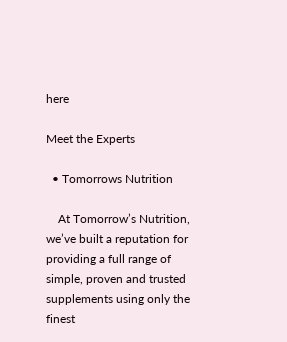here

Meet the Experts

  • Tomorrows Nutrition

    At Tomorrow’s Nutrition, we’ve built a reputation for providing a full range of simple, proven and trusted supplements using only the finest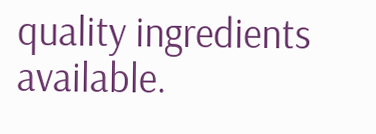quality ingredients available.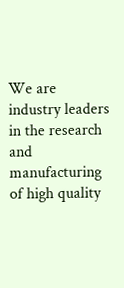We are industry leaders in the research and manufacturing of high quality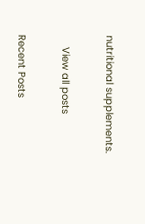nutritional supplements.

    View all posts

Recent Posts